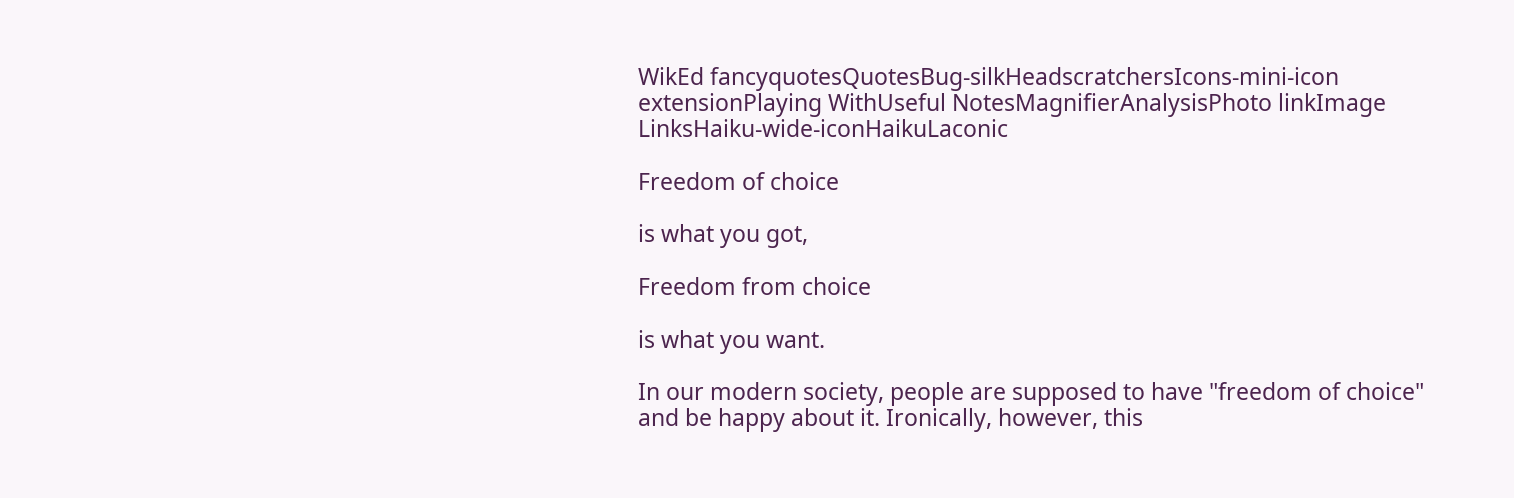WikEd fancyquotesQuotesBug-silkHeadscratchersIcons-mini-icon extensionPlaying WithUseful NotesMagnifierAnalysisPhoto linkImage LinksHaiku-wide-iconHaikuLaconic

Freedom of choice

is what you got,

Freedom from choice

is what you want.

In our modern society, people are supposed to have "freedom of choice" and be happy about it. Ironically, however, this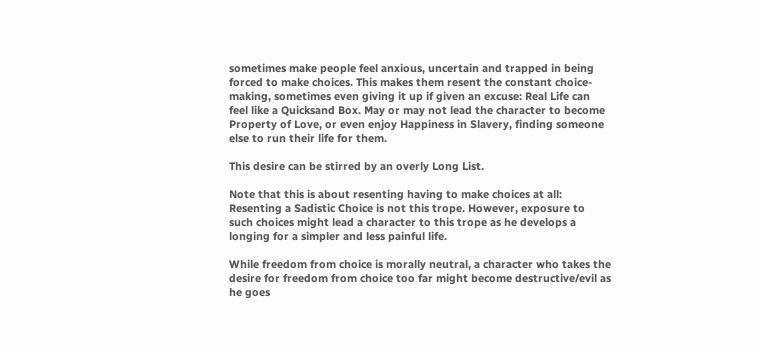sometimes make people feel anxious, uncertain and trapped in being forced to make choices. This makes them resent the constant choice-making, sometimes even giving it up if given an excuse: Real Life can feel like a Quicksand Box. May or may not lead the character to become Property of Love, or even enjoy Happiness in Slavery, finding someone else to run their life for them.

This desire can be stirred by an overly Long List.

Note that this is about resenting having to make choices at all: Resenting a Sadistic Choice is not this trope. However, exposure to such choices might lead a character to this trope as he develops a longing for a simpler and less painful life.

While freedom from choice is morally neutral, a character who takes the desire for freedom from choice too far might become destructive/evil as he goes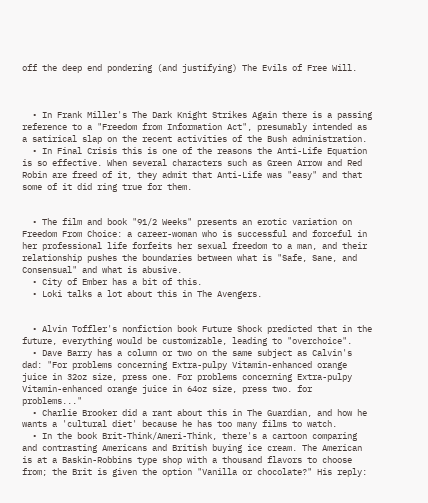off the deep end pondering (and justifying) The Evils of Free Will.



  • In Frank Miller's The Dark Knight Strikes Again there is a passing reference to a "Freedom from Information Act", presumably intended as a satirical slap on the recent activities of the Bush administration.
  • In Final Crisis this is one of the reasons the Anti-Life Equation is so effective. When several characters such as Green Arrow and Red Robin are freed of it, they admit that Anti-Life was "easy" and that some of it did ring true for them.


  • The film and book "91/2 Weeks" presents an erotic variation on Freedom From Choice: a career-woman who is successful and forceful in her professional life forfeits her sexual freedom to a man, and their relationship pushes the boundaries between what is "Safe, Sane, and Consensual" and what is abusive.
  • City of Ember has a bit of this.
  • Loki talks a lot about this in The Avengers.


  • Alvin Toffler's nonfiction book Future Shock predicted that in the future, everything would be customizable, leading to "overchoice".
  • Dave Barry has a column or two on the same subject as Calvin's dad: "For problems concerning Extra-pulpy Vitamin-enhanced orange juice in 32oz size, press one. For problems concerning Extra-pulpy Vitamin-enhanced orange juice in 64oz size, press two. for problems..."
  • Charlie Brooker did a rant about this in The Guardian, and how he wants a 'cultural diet' because he has too many films to watch.
  • In the book Brit-Think/Ameri-Think, there's a cartoon comparing and contrasting Americans and British buying ice cream. The American is at a Baskin-Robbins type shop with a thousand flavors to choose from; the Brit is given the option "Vanilla or chocolate?" His reply: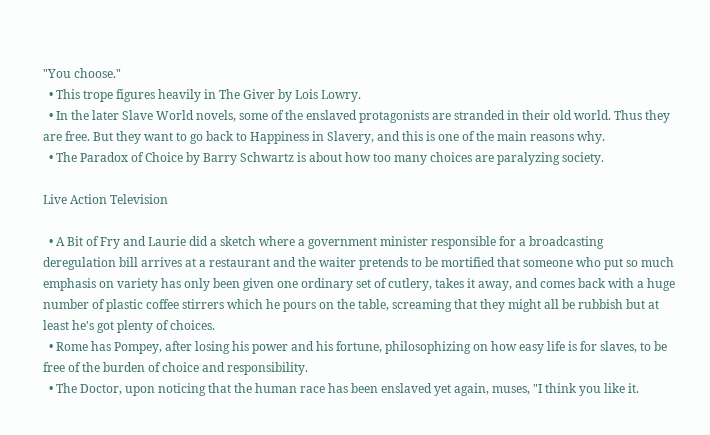"You choose."
  • This trope figures heavily in The Giver by Lois Lowry.
  • In the later Slave World novels, some of the enslaved protagonists are stranded in their old world. Thus they are free. But they want to go back to Happiness in Slavery, and this is one of the main reasons why.
  • The Paradox of Choice by Barry Schwartz is about how too many choices are paralyzing society.

Live Action Television

  • A Bit of Fry and Laurie did a sketch where a government minister responsible for a broadcasting deregulation bill arrives at a restaurant and the waiter pretends to be mortified that someone who put so much emphasis on variety has only been given one ordinary set of cutlery, takes it away, and comes back with a huge number of plastic coffee stirrers which he pours on the table, screaming that they might all be rubbish but at least he's got plenty of choices.
  • Rome has Pompey, after losing his power and his fortune, philosophizing on how easy life is for slaves, to be free of the burden of choice and responsibility.
  • The Doctor, upon noticing that the human race has been enslaved yet again, muses, "I think you like it.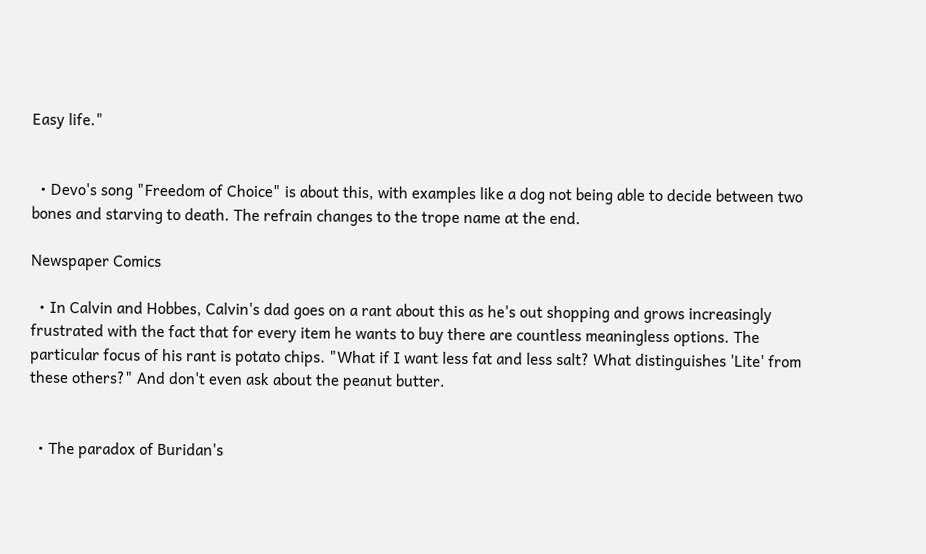Easy life."


  • Devo's song "Freedom of Choice" is about this, with examples like a dog not being able to decide between two bones and starving to death. The refrain changes to the trope name at the end.

Newspaper Comics

  • In Calvin and Hobbes, Calvin's dad goes on a rant about this as he's out shopping and grows increasingly frustrated with the fact that for every item he wants to buy there are countless meaningless options. The particular focus of his rant is potato chips. "What if I want less fat and less salt? What distinguishes 'Lite' from these others?" And don't even ask about the peanut butter.


  • The paradox of Buridan's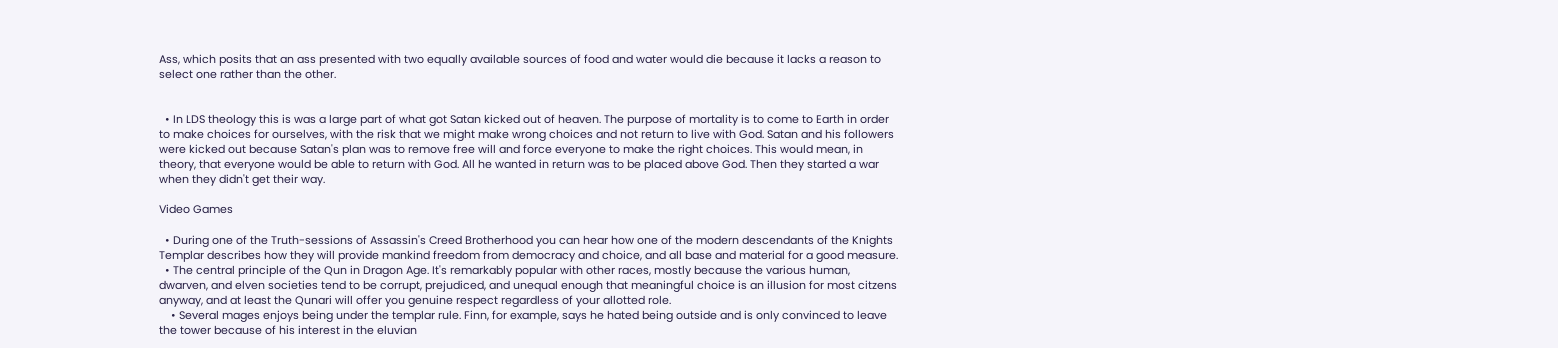Ass, which posits that an ass presented with two equally available sources of food and water would die because it lacks a reason to select one rather than the other.


  • In LDS theology this is was a large part of what got Satan kicked out of heaven. The purpose of mortality is to come to Earth in order to make choices for ourselves, with the risk that we might make wrong choices and not return to live with God. Satan and his followers were kicked out because Satan's plan was to remove free will and force everyone to make the right choices. This would mean, in theory, that everyone would be able to return with God. All he wanted in return was to be placed above God. Then they started a war when they didn't get their way.

Video Games

  • During one of the Truth-sessions of Assassin's Creed Brotherhood you can hear how one of the modern descendants of the Knights Templar describes how they will provide mankind freedom from democracy and choice, and all base and material for a good measure.
  • The central principle of the Qun in Dragon Age. It's remarkably popular with other races, mostly because the various human, dwarven, and elven societies tend to be corrupt, prejudiced, and unequal enough that meaningful choice is an illusion for most citzens anyway, and at least the Qunari will offer you genuine respect regardless of your allotted role.
    • Several mages enjoys being under the templar rule. Finn, for example, says he hated being outside and is only convinced to leave the tower because of his interest in the eluvian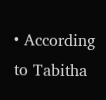• According to Tabitha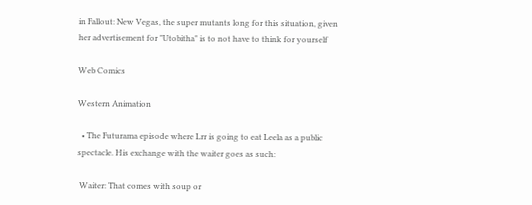in Fallout: New Vegas, the super mutants long for this situation, given her advertisement for "Utobitha" is to not have to think for yourself

Web Comics

Western Animation

  • The Futurama episode where Lrr is going to eat Leela as a public spectacle. His exchange with the waiter goes as such:

 Waiter: That comes with soup or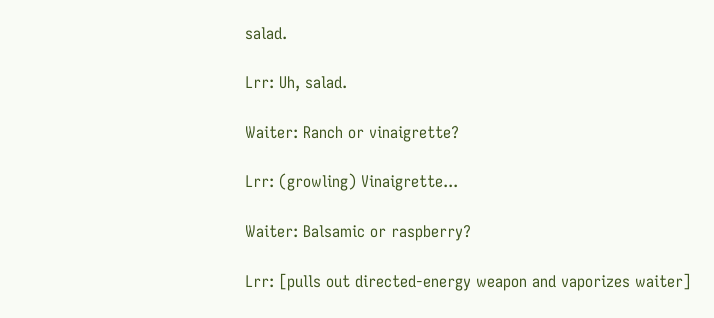salad.

Lrr: Uh, salad.

Waiter: Ranch or vinaigrette?

Lrr: (growling) Vinaigrette...

Waiter: Balsamic or raspberry?

Lrr: [pulls out directed-energy weapon and vaporizes waiter]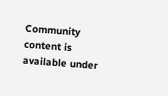Community content is available under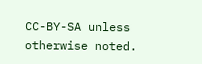CC-BY-SA unless otherwise noted.